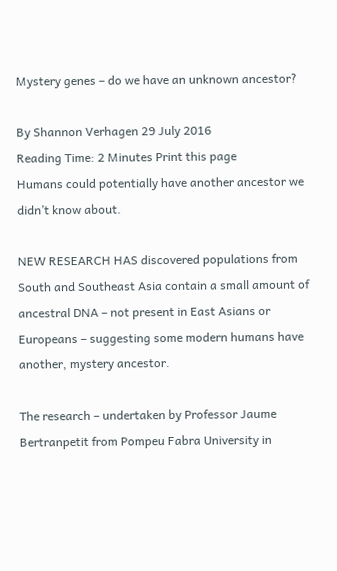Mystery genes – do we have an unknown ancestor?

By Shannon Verhagen 29 July 2016
Reading Time: 2 Minutes Print this page
Humans could potentially have another ancestor we didn’t know about.

NEW RESEARCH HAS discovered populations from South and Southeast Asia contain a small amount of ancestral DNA – not present in East Asians or Europeans – suggesting some modern humans have another, mystery ancestor.

The research – undertaken by Professor Jaume Bertranpetit from Pompeu Fabra University in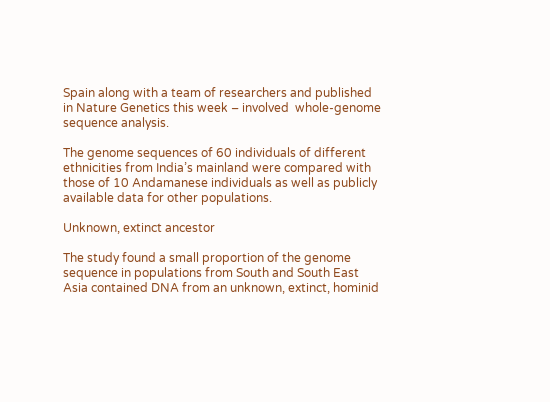Spain along with a team of researchers and published in Nature Genetics this week – involved  whole-genome sequence analysis.

The genome sequences of 60 individuals of different ethnicities from India’s mainland were compared with those of 10 Andamanese individuals as well as publicly available data for other populations.

Unknown, extinct ancestor

The study found a small proportion of the genome sequence in populations from South and South East Asia contained DNA from an unknown, extinct, hominid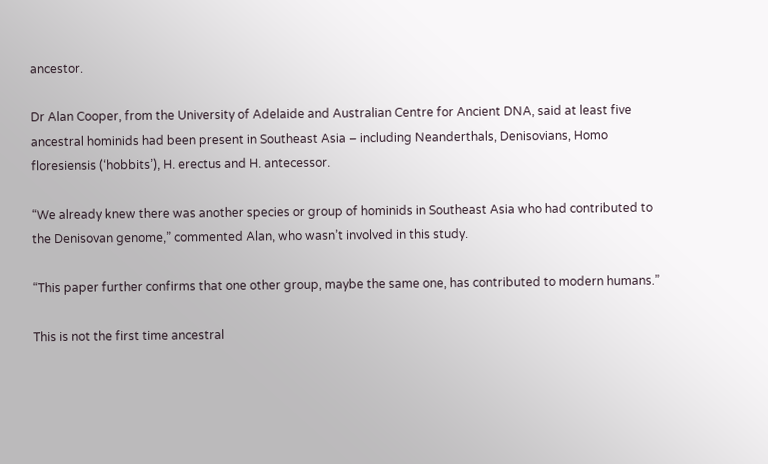ancestor.

Dr Alan Cooper, from the University of Adelaide and Australian Centre for Ancient DNA, said at least five ancestral hominids had been present in Southeast Asia – including Neanderthals, Denisovians, Homo floresiensis (‘hobbits’), H. erectus and H. antecessor.

“We already knew there was another species or group of hominids in Southeast Asia who had contributed to the Denisovan genome,” commented Alan, who wasn’t involved in this study.

“This paper further confirms that one other group, maybe the same one, has contributed to modern humans.”

This is not the first time ancestral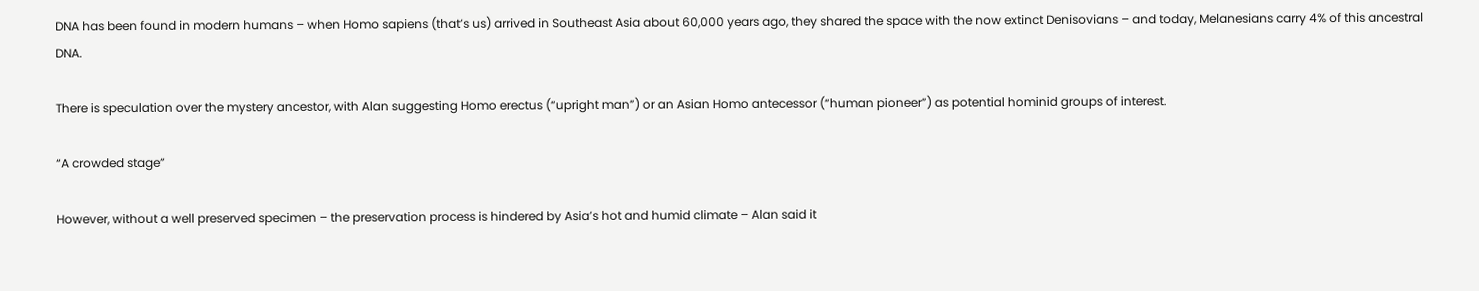DNA has been found in modern humans – when Homo sapiens (that’s us) arrived in Southeast Asia about 60,000 years ago, they shared the space with the now extinct Denisovians – and today, Melanesians carry 4% of this ancestral DNA.

There is speculation over the mystery ancestor, with Alan suggesting Homo erectus (“upright man”) or an Asian Homo antecessor (“human pioneer”) as potential hominid groups of interest.

“A crowded stage”

However, without a well preserved specimen – the preservation process is hindered by Asia’s hot and humid climate – Alan said it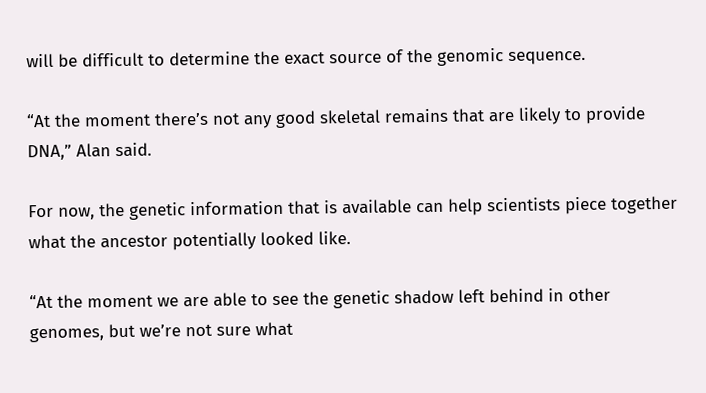will be difficult to determine the exact source of the genomic sequence.

“At the moment there’s not any good skeletal remains that are likely to provide DNA,” Alan said.

For now, the genetic information that is available can help scientists piece together what the ancestor potentially looked like.

“At the moment we are able to see the genetic shadow left behind in other genomes, but we’re not sure what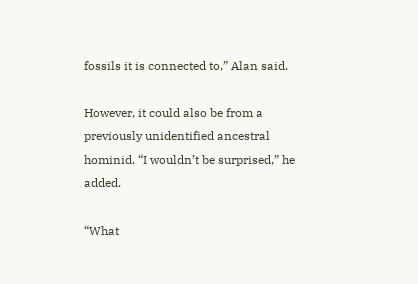fossils it is connected to,” Alan said.

However, it could also be from a previously unidentified ancestral hominid. “I wouldn’t be surprised,” he added.

“What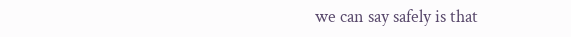we can say safely is that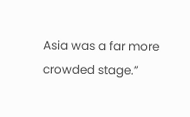Asia was a far more crowded stage.”